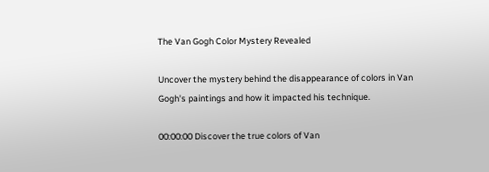The Van Gogh Color Mystery Revealed

Uncover the mystery behind the disappearance of colors in Van Gogh's paintings and how it impacted his technique.

00:00:00 Discover the true colors of Van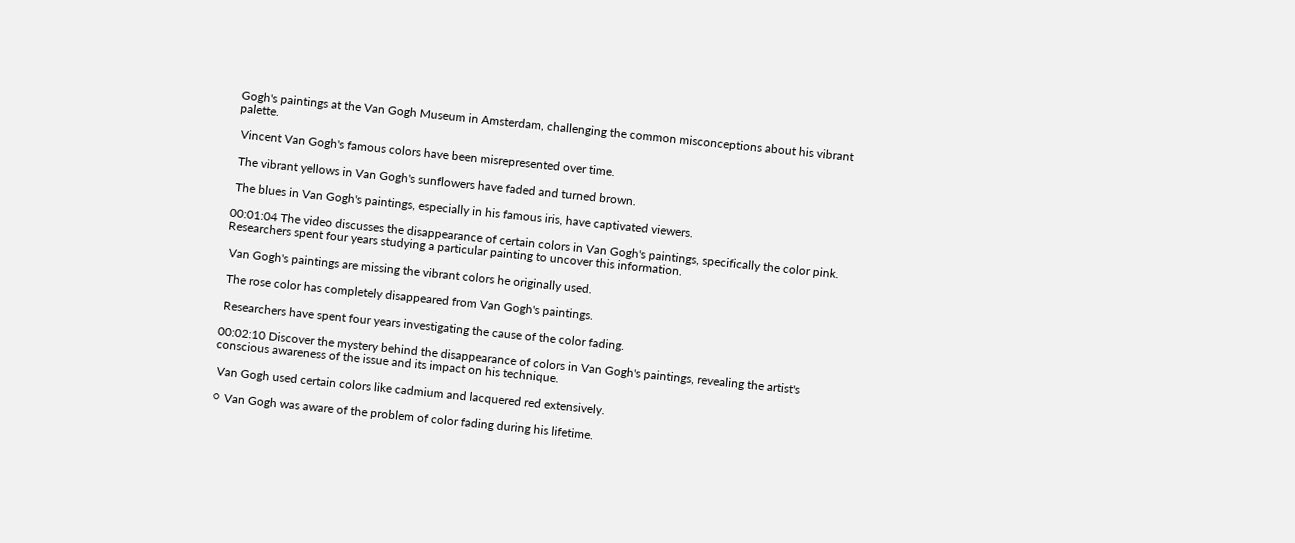Gogh's paintings at the Van Gogh Museum in Amsterdam, challenging the common misconceptions about his vibrant palette.

 Vincent Van Gogh's famous colors have been misrepresented over time.

 The vibrant yellows in Van Gogh's sunflowers have faded and turned brown.

 The blues in Van Gogh's paintings, especially in his famous iris, have captivated viewers.

00:01:04 The video discusses the disappearance of certain colors in Van Gogh's paintings, specifically the color pink. Researchers spent four years studying a particular painting to uncover this information.

 Van Gogh's paintings are missing the vibrant colors he originally used.

 The rose color has completely disappeared from Van Gogh's paintings.

 Researchers have spent four years investigating the cause of the color fading.

00:02:10 Discover the mystery behind the disappearance of colors in Van Gogh's paintings, revealing the artist's conscious awareness of the issue and its impact on his technique.

 Van Gogh used certain colors like cadmium and lacquered red extensively.

⚪ Van Gogh was aware of the problem of color fading during his lifetime.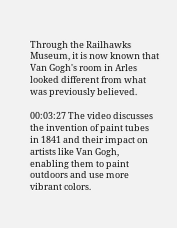Through the Railhawks Museum, it is now known that Van Gogh's room in Arles looked different from what was previously believed.

00:03:27 The video discusses the invention of paint tubes in 1841 and their impact on artists like Van Gogh, enabling them to paint outdoors and use more vibrant colors.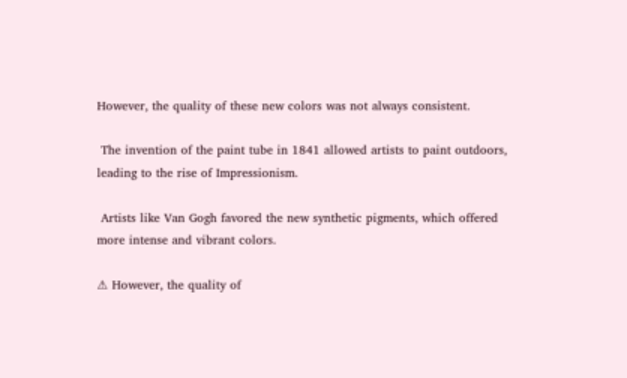However, the quality of these new colors was not always consistent.

 The invention of the paint tube in 1841 allowed artists to paint outdoors, leading to the rise of Impressionism.

 Artists like Van Gogh favored the new synthetic pigments, which offered more intense and vibrant colors.

⚠ However, the quality of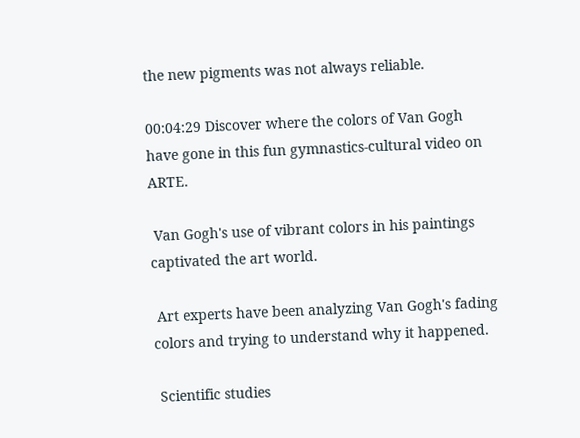the new pigments was not always reliable.

00:04:29 Discover where the colors of Van Gogh have gone in this fun gymnastics-cultural video on ARTE.

 Van Gogh's use of vibrant colors in his paintings captivated the art world.

 Art experts have been analyzing Van Gogh's fading colors and trying to understand why it happened.

 Scientific studies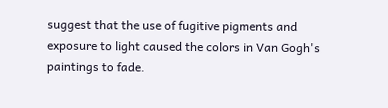suggest that the use of fugitive pigments and exposure to light caused the colors in Van Gogh's paintings to fade.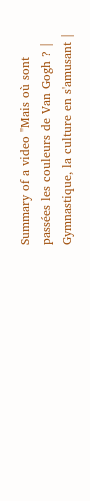Summary of a video "Mais où sont passées les couleurs de Van Gogh ? | Gymnastique, la culture en s'amusant |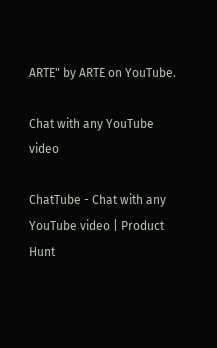ARTE" by ARTE on YouTube.

Chat with any YouTube video

ChatTube - Chat with any YouTube video | Product Hunt